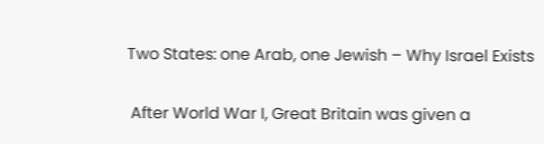Two States: one Arab, one Jewish – Why Israel Exists

 After World War I, Great Britain was given a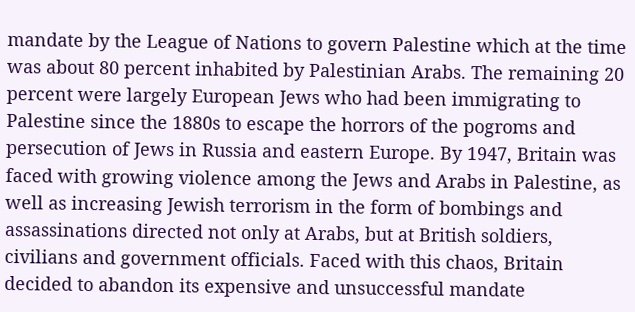mandate by the League of Nations to govern Palestine which at the time was about 80 percent inhabited by Palestinian Arabs. The remaining 20 percent were largely European Jews who had been immigrating to Palestine since the 1880s to escape the horrors of the pogroms and persecution of Jews in Russia and eastern Europe. By 1947, Britain was faced with growing violence among the Jews and Arabs in Palestine, as well as increasing Jewish terrorism in the form of bombings and assassinations directed not only at Arabs, but at British soldiers, civilians and government officials. Faced with this chaos, Britain decided to abandon its expensive and unsuccessful mandate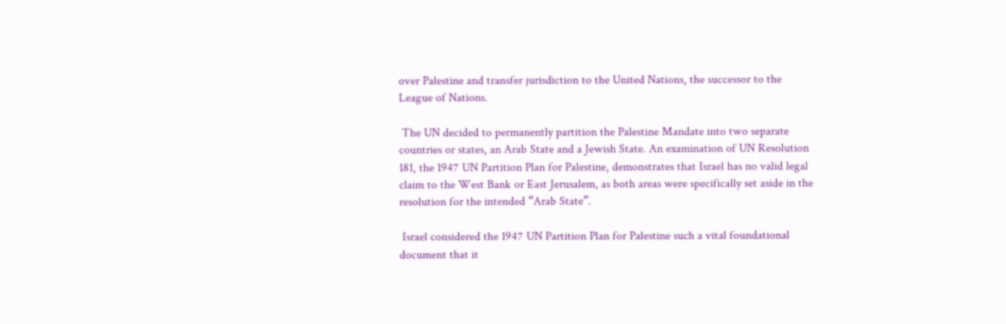over Palestine and transfer jurisdiction to the United Nations, the successor to the League of Nations.

 The UN decided to permanently partition the Palestine Mandate into two separate countries or states, an Arab State and a Jewish State. An examination of UN Resolution 181, the 1947 UN Partition Plan for Palestine, demonstrates that Israel has no valid legal claim to the West Bank or East Jerusalem, as both areas were specifically set aside in the resolution for the intended “Arab State”.

 Israel considered the 1947 UN Partition Plan for Palestine such a vital foundational document that it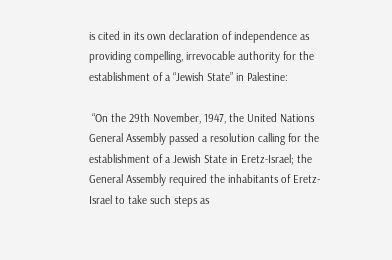is cited in its own declaration of independence as providing compelling, irrevocable authority for the establishment of a “Jewish State” in Palestine:

 “On the 29th November, 1947, the United Nations General Assembly passed a resolution calling for the establishment of a Jewish State in Eretz-Israel; the General Assembly required the inhabitants of Eretz-Israel to take such steps as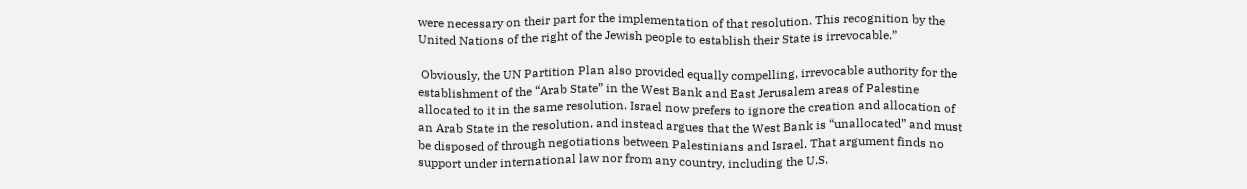were necessary on their part for the implementation of that resolution. This recognition by the United Nations of the right of the Jewish people to establish their State is irrevocable.”

 Obviously, the UN Partition Plan also provided equally compelling, irrevocable authority for the establishment of the “Arab State” in the West Bank and East Jerusalem areas of Palestine allocated to it in the same resolution. Israel now prefers to ignore the creation and allocation of an Arab State in the resolution, and instead argues that the West Bank is “unallocated” and must be disposed of through negotiations between Palestinians and Israel. That argument finds no support under international law nor from any country, including the U.S.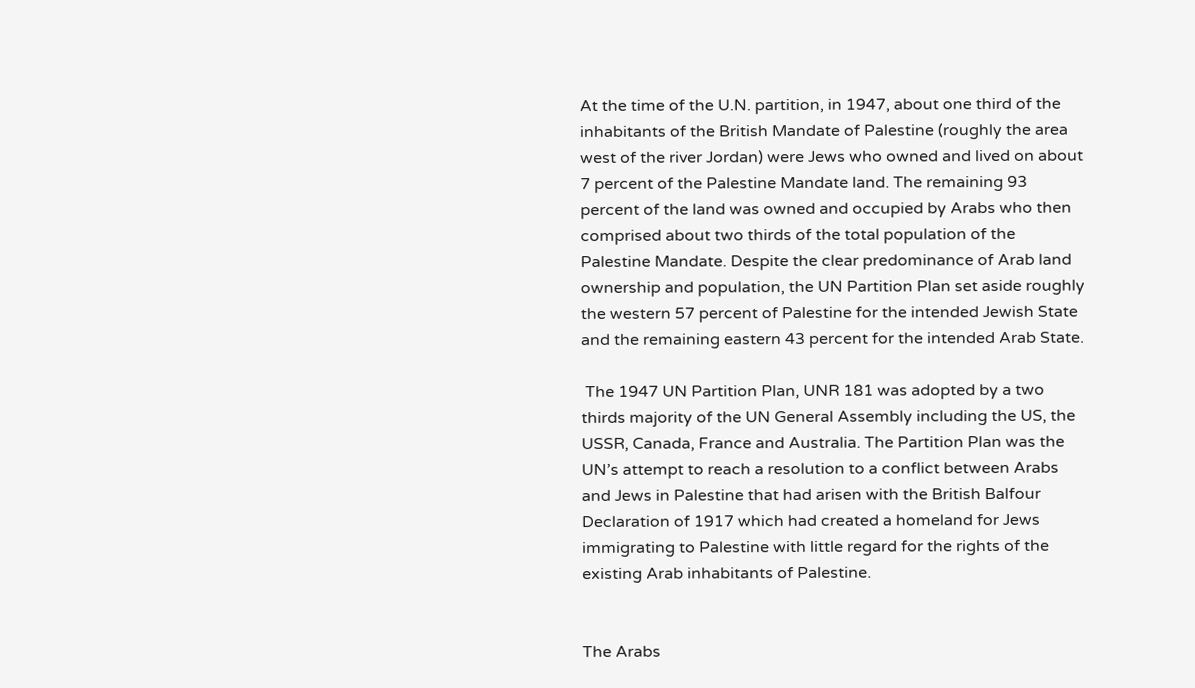At the time of the U.N. partition, in 1947, about one third of the inhabitants of the British Mandate of Palestine (roughly the area west of the river Jordan) were Jews who owned and lived on about 7 percent of the Palestine Mandate land. The remaining 93 percent of the land was owned and occupied by Arabs who then comprised about two thirds of the total population of the Palestine Mandate. Despite the clear predominance of Arab land ownership and population, the UN Partition Plan set aside roughly the western 57 percent of Palestine for the intended Jewish State and the remaining eastern 43 percent for the intended Arab State.

 The 1947 UN Partition Plan, UNR 181 was adopted by a two thirds majority of the UN General Assembly including the US, the USSR, Canada, France and Australia. The Partition Plan was the UN’s attempt to reach a resolution to a conflict between Arabs and Jews in Palestine that had arisen with the British Balfour Declaration of 1917 which had created a homeland for Jews immigrating to Palestine with little regard for the rights of the existing Arab inhabitants of Palestine.


The Arabs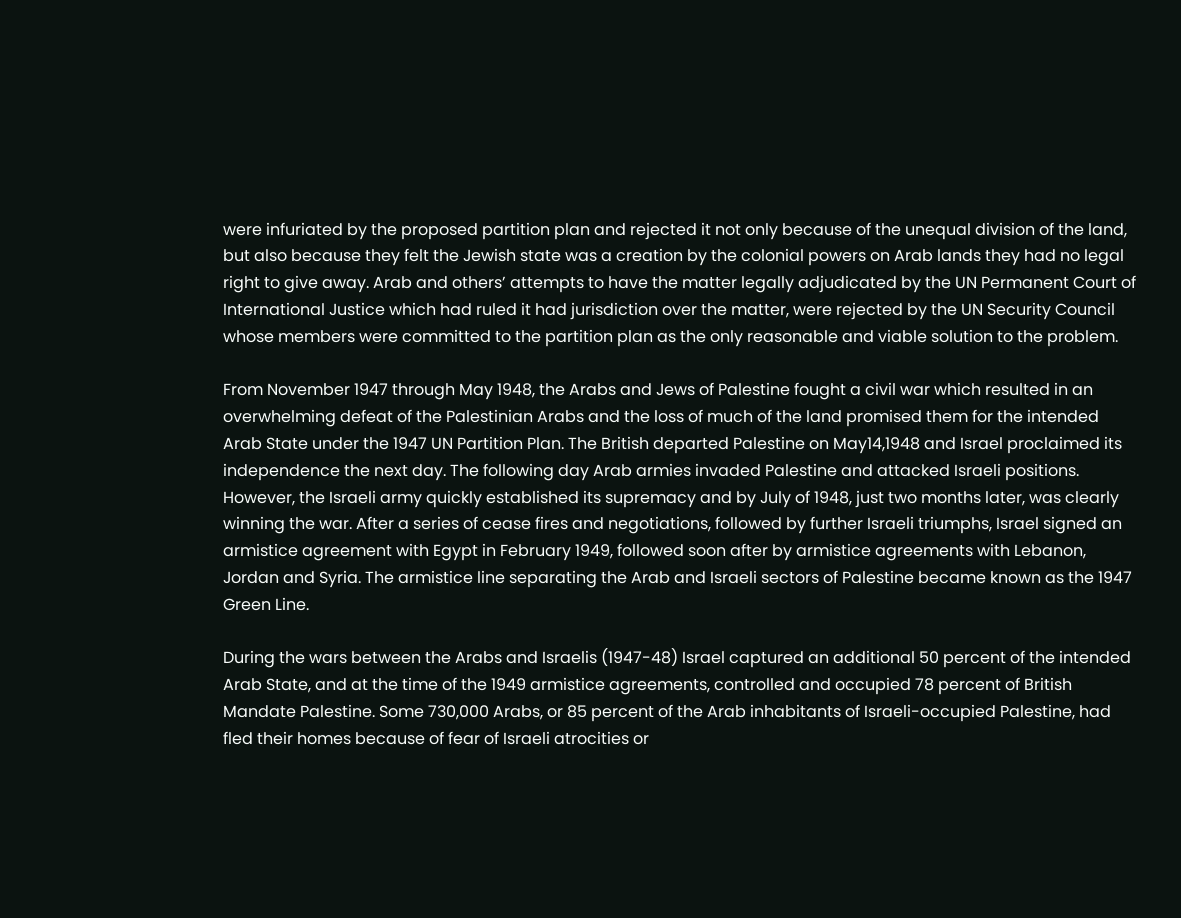were infuriated by the proposed partition plan and rejected it not only because of the unequal division of the land, but also because they felt the Jewish state was a creation by the colonial powers on Arab lands they had no legal right to give away. Arab and others’ attempts to have the matter legally adjudicated by the UN Permanent Court of International Justice which had ruled it had jurisdiction over the matter, were rejected by the UN Security Council whose members were committed to the partition plan as the only reasonable and viable solution to the problem.

From November 1947 through May 1948, the Arabs and Jews of Palestine fought a civil war which resulted in an overwhelming defeat of the Palestinian Arabs and the loss of much of the land promised them for the intended Arab State under the 1947 UN Partition Plan. The British departed Palestine on May14,1948 and Israel proclaimed its independence the next day. The following day Arab armies invaded Palestine and attacked Israeli positions. However, the Israeli army quickly established its supremacy and by July of 1948, just two months later, was clearly winning the war. After a series of cease fires and negotiations, followed by further Israeli triumphs, Israel signed an armistice agreement with Egypt in February 1949, followed soon after by armistice agreements with Lebanon, Jordan and Syria. The armistice line separating the Arab and Israeli sectors of Palestine became known as the 1947 Green Line.

During the wars between the Arabs and Israelis (1947-48) Israel captured an additional 50 percent of the intended Arab State, and at the time of the 1949 armistice agreements, controlled and occupied 78 percent of British Mandate Palestine. Some 730,000 Arabs, or 85 percent of the Arab inhabitants of Israeli-occupied Palestine, had fled their homes because of fear of Israeli atrocities or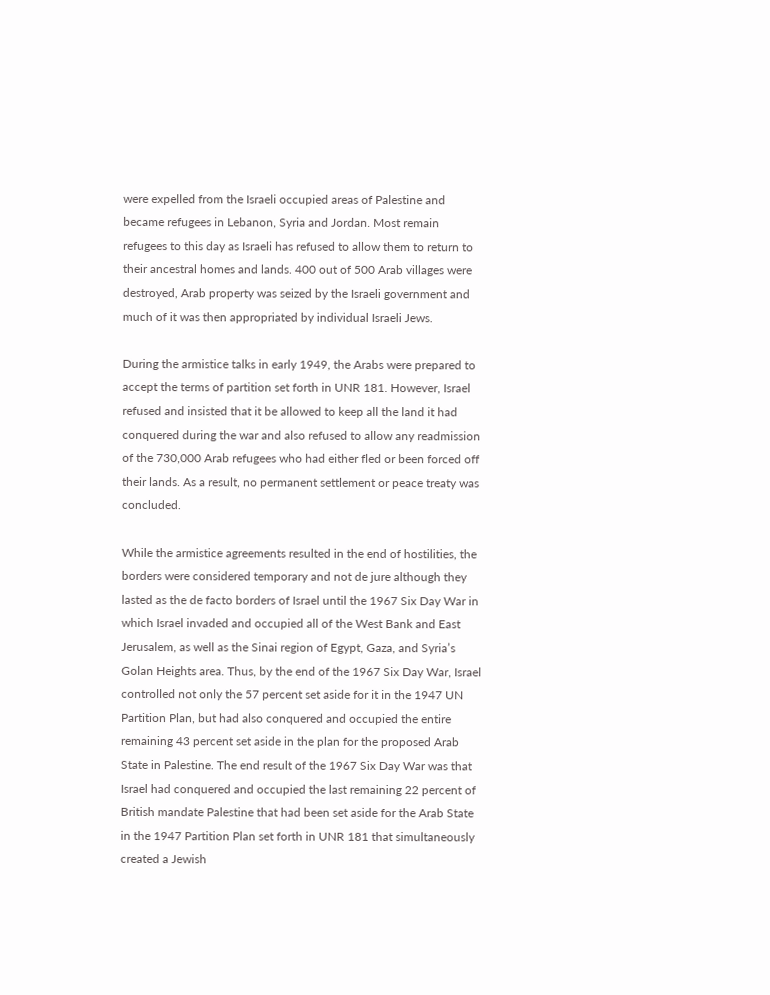were expelled from the Israeli occupied areas of Palestine and became refugees in Lebanon, Syria and Jordan. Most remain refugees to this day as Israeli has refused to allow them to return to their ancestral homes and lands. 400 out of 500 Arab villages were destroyed, Arab property was seized by the Israeli government and much of it was then appropriated by individual Israeli Jews.

During the armistice talks in early 1949, the Arabs were prepared to accept the terms of partition set forth in UNR 181. However, Israel refused and insisted that it be allowed to keep all the land it had conquered during the war and also refused to allow any readmission of the 730,000 Arab refugees who had either fled or been forced off their lands. As a result, no permanent settlement or peace treaty was concluded.

While the armistice agreements resulted in the end of hostilities, the borders were considered temporary and not de jure although they lasted as the de facto borders of Israel until the 1967 Six Day War in which Israel invaded and occupied all of the West Bank and East Jerusalem, as well as the Sinai region of Egypt, Gaza, and Syria’s Golan Heights area. Thus, by the end of the 1967 Six Day War, Israel controlled not only the 57 percent set aside for it in the 1947 UN Partition Plan, but had also conquered and occupied the entire remaining 43 percent set aside in the plan for the proposed Arab State in Palestine. The end result of the 1967 Six Day War was that Israel had conquered and occupied the last remaining 22 percent of British mandate Palestine that had been set aside for the Arab State in the 1947 Partition Plan set forth in UNR 181 that simultaneously created a Jewish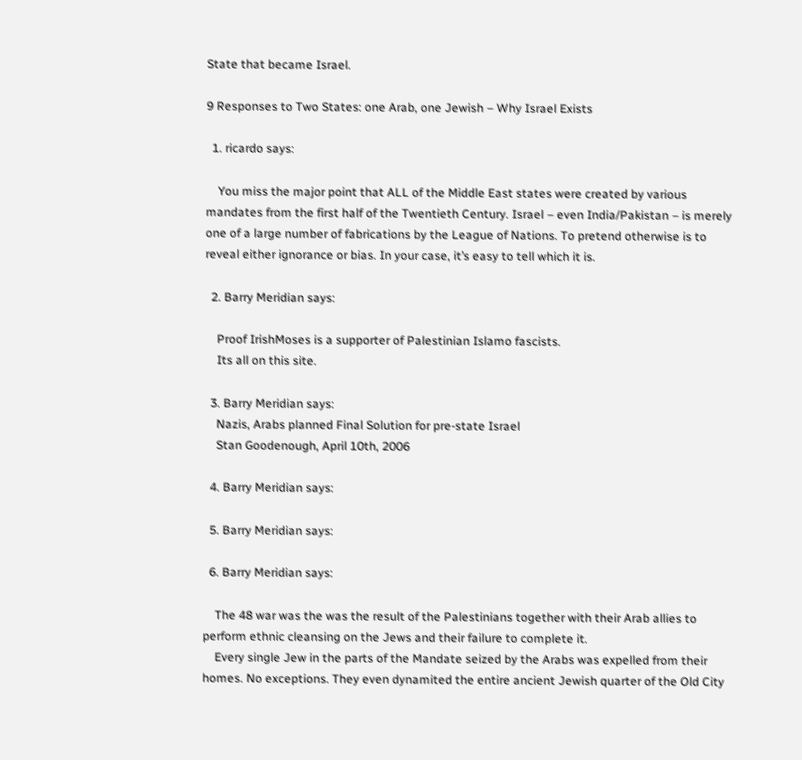State that became Israel.

9 Responses to Two States: one Arab, one Jewish – Why Israel Exists

  1. ricardo says:

    You miss the major point that ALL of the Middle East states were created by various mandates from the first half of the Twentieth Century. Israel – even India/Pakistan – is merely one of a large number of fabrications by the League of Nations. To pretend otherwise is to reveal either ignorance or bias. In your case, it’s easy to tell which it is.

  2. Barry Meridian says:

    Proof IrishMoses is a supporter of Palestinian Islamo fascists.
    Its all on this site.

  3. Barry Meridian says:
    Nazis, Arabs planned Final Solution for pre-state Israel
    Stan Goodenough, April 10th, 2006

  4. Barry Meridian says:

  5. Barry Meridian says:

  6. Barry Meridian says:

    The 48 war was the was the result of the Palestinians together with their Arab allies to perform ethnic cleansing on the Jews and their failure to complete it.
    Every single Jew in the parts of the Mandate seized by the Arabs was expelled from their homes. No exceptions. They even dynamited the entire ancient Jewish quarter of the Old City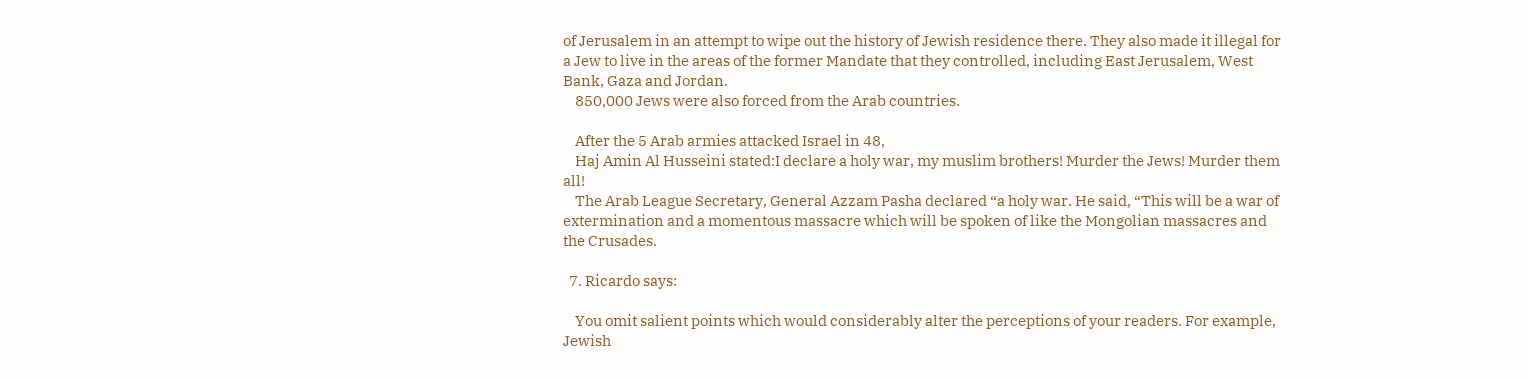of Jerusalem in an attempt to wipe out the history of Jewish residence there. They also made it illegal for a Jew to live in the areas of the former Mandate that they controlled, including East Jerusalem, West Bank, Gaza and Jordan.
    850,000 Jews were also forced from the Arab countries.

    After the 5 Arab armies attacked Israel in 48,
    Haj Amin Al Husseini stated:I declare a holy war, my muslim brothers! Murder the Jews! Murder them all!
    The Arab League Secretary, General Azzam Pasha declared “a holy war. He said, “This will be a war of extermination and a momentous massacre which will be spoken of like the Mongolian massacres and the Crusades.

  7. Ricardo says:

    You omit salient points which would considerably alter the perceptions of your readers. For example, Jewish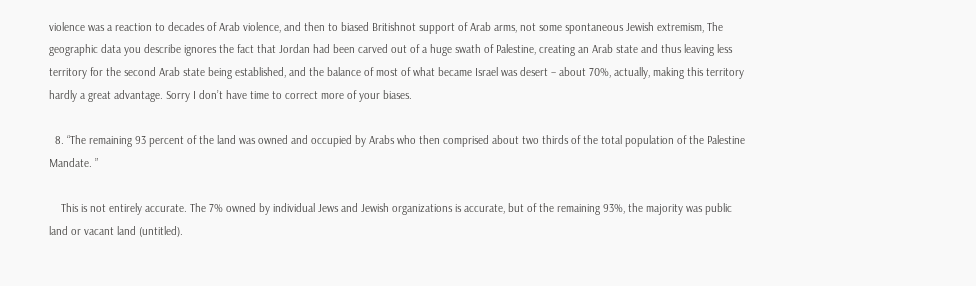violence was a reaction to decades of Arab violence, and then to biased Britishnot support of Arab arms, not some spontaneous Jewish extremism, The geographic data you describe ignores the fact that Jordan had been carved out of a huge swath of Palestine, creating an Arab state and thus leaving less territory for the second Arab state being established, and the balance of most of what became Israel was desert – about 70%, actually, making this territory hardly a great advantage. Sorry I don’t have time to correct more of your biases.

  8. “The remaining 93 percent of the land was owned and occupied by Arabs who then comprised about two thirds of the total population of the Palestine Mandate. ”

    This is not entirely accurate. The 7% owned by individual Jews and Jewish organizations is accurate, but of the remaining 93%, the majority was public land or vacant land (untitled).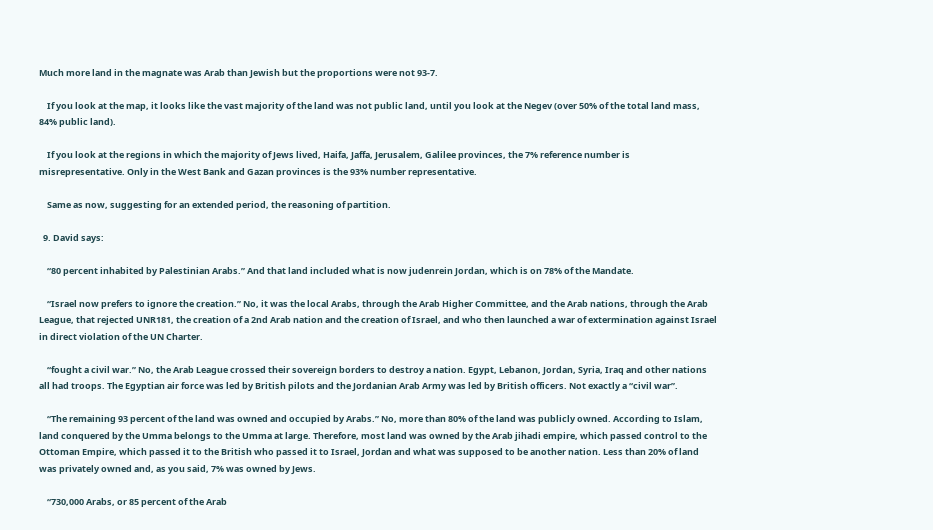Much more land in the magnate was Arab than Jewish but the proportions were not 93-7.

    If you look at the map, it looks like the vast majority of the land was not public land, until you look at the Negev (over 50% of the total land mass, 84% public land).

    If you look at the regions in which the majority of Jews lived, Haifa, Jaffa, Jerusalem, Galilee provinces, the 7% reference number is misrepresentative. Only in the West Bank and Gazan provinces is the 93% number representative.

    Same as now, suggesting for an extended period, the reasoning of partition.

  9. David says:

    “80 percent inhabited by Palestinian Arabs.” And that land included what is now judenrein Jordan, which is on 78% of the Mandate.

    “Israel now prefers to ignore the creation.” No, it was the local Arabs, through the Arab Higher Committee, and the Arab nations, through the Arab League, that rejected UNR181, the creation of a 2nd Arab nation and the creation of Israel, and who then launched a war of extermination against Israel in direct violation of the UN Charter.

    “fought a civil war.” No, the Arab League crossed their sovereign borders to destroy a nation. Egypt, Lebanon, Jordan, Syria, Iraq and other nations all had troops. The Egyptian air force was led by British pilots and the Jordanian Arab Army was led by British officers. Not exactly a “civil war”.

    “The remaining 93 percent of the land was owned and occupied by Arabs.” No, more than 80% of the land was publicly owned. According to Islam, land conquered by the Umma belongs to the Umma at large. Therefore, most land was owned by the Arab jihadi empire, which passed control to the Ottoman Empire, which passed it to the British who passed it to Israel, Jordan and what was supposed to be another nation. Less than 20% of land was privately owned and, as you said, 7% was owned by Jews.

    “730,000 Arabs, or 85 percent of the Arab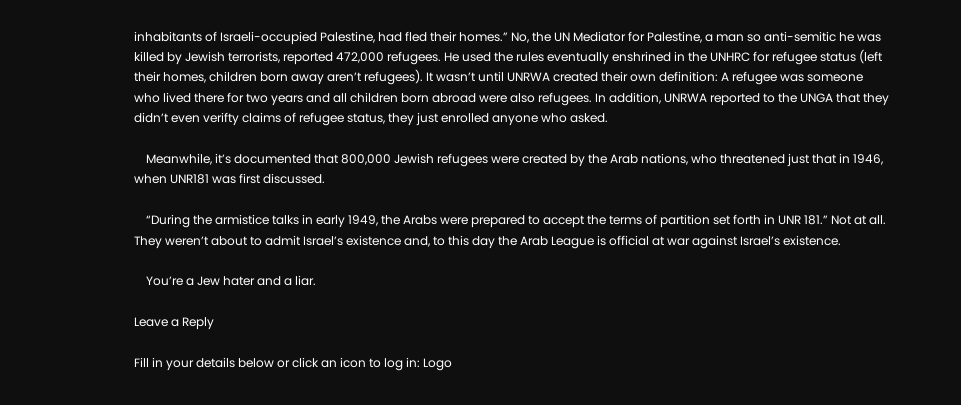inhabitants of Israeli-occupied Palestine, had fled their homes.” No, the UN Mediator for Palestine, a man so anti-semitic he was killed by Jewish terrorists, reported 472,000 refugees. He used the rules eventually enshrined in the UNHRC for refugee status (left their homes, children born away aren’t refugees). It wasn’t until UNRWA created their own definition: A refugee was someone who lived there for two years and all children born abroad were also refugees. In addition, UNRWA reported to the UNGA that they didn’t even verifty claims of refugee status, they just enrolled anyone who asked.

    Meanwhile, it’s documented that 800,000 Jewish refugees were created by the Arab nations, who threatened just that in 1946, when UNR181 was first discussed.

    “During the armistice talks in early 1949, the Arabs were prepared to accept the terms of partition set forth in UNR 181.” Not at all. They weren’t about to admit Israel’s existence and, to this day the Arab League is official at war against Israel’s existence.

    You’re a Jew hater and a liar.

Leave a Reply

Fill in your details below or click an icon to log in: Logo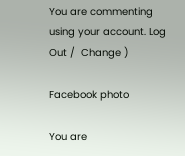You are commenting using your account. Log Out /  Change )

Facebook photo

You are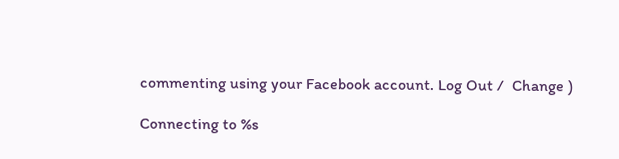commenting using your Facebook account. Log Out /  Change )

Connecting to %s